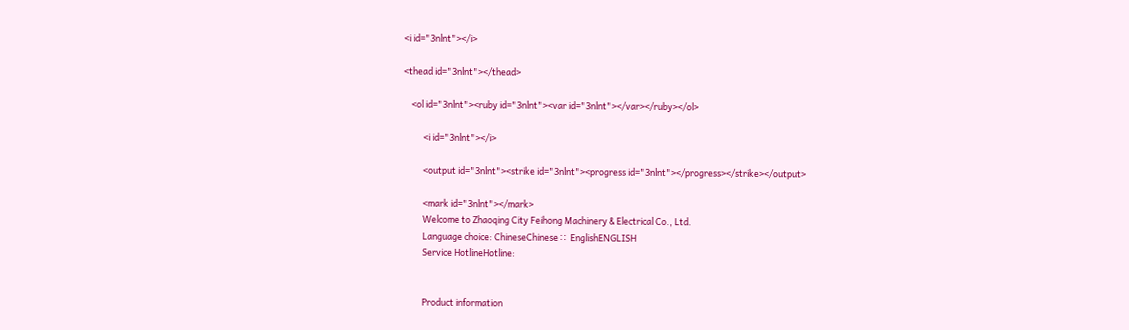<i id="3nlnt"></i>

<thead id="3nlnt"></thead>

    <ol id="3nlnt"><ruby id="3nlnt"><var id="3nlnt"></var></ruby></ol>

          <i id="3nlnt"></i>

          <output id="3nlnt"><strike id="3nlnt"><progress id="3nlnt"></progress></strike></output>

          <mark id="3nlnt"></mark>
          Welcome to Zhaoqing City Feihong Machinery & Electrical Co., Ltd.
          Language choice: ChineseChinese ∷  EnglishENGLISH
          Service HotlineHotline:


          Product information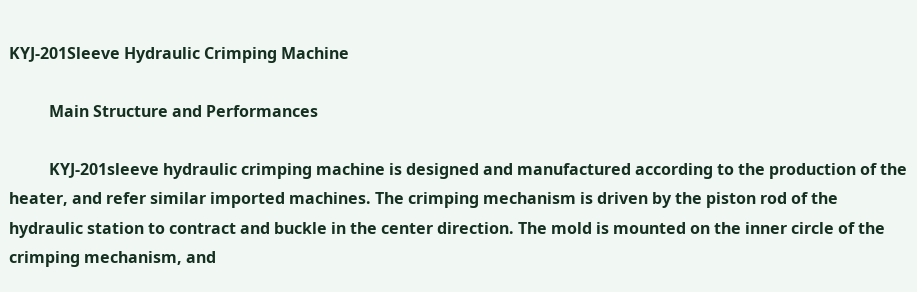KYJ-201Sleeve Hydraulic Crimping Machine

          Main Structure and Performances

          KYJ-201sleeve hydraulic crimping machine is designed and manufactured according to the production of the heater, and refer similar imported machines. The crimping mechanism is driven by the piston rod of the hydraulic station to contract and buckle in the center direction. The mold is mounted on the inner circle of the crimping mechanism, and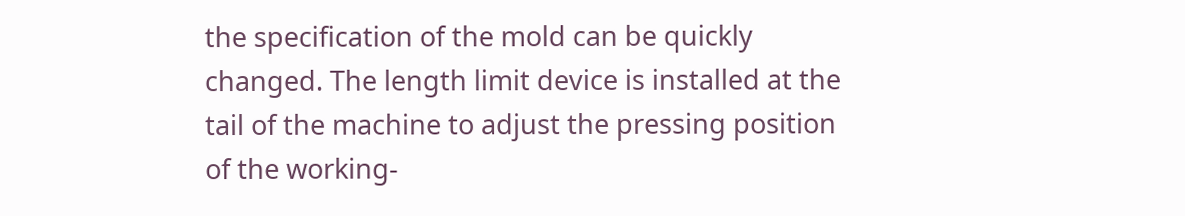the specification of the mold can be quickly changed. The length limit device is installed at the tail of the machine to adjust the pressing position of the working-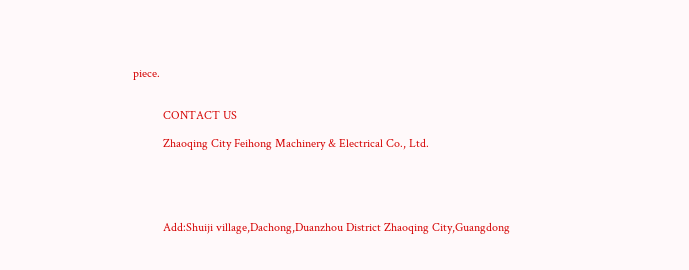piece.


          CONTACT US

          Zhaoqing City Feihong Machinery & Electrical Co., Ltd.





          Add:Shuiji village,Dachong,Duanzhou District Zhaoqing City,Guangdong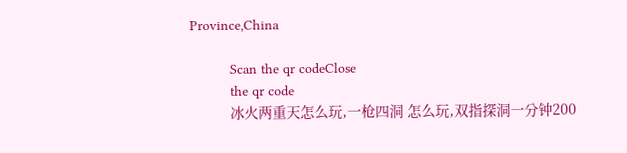Province,China

          Scan the qr codeClose
          the qr code
          冰火两重天怎么玩,一枪四洞 怎么玩,双指探洞一分钟200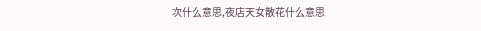次什么意思,夜店天女散花什么意思